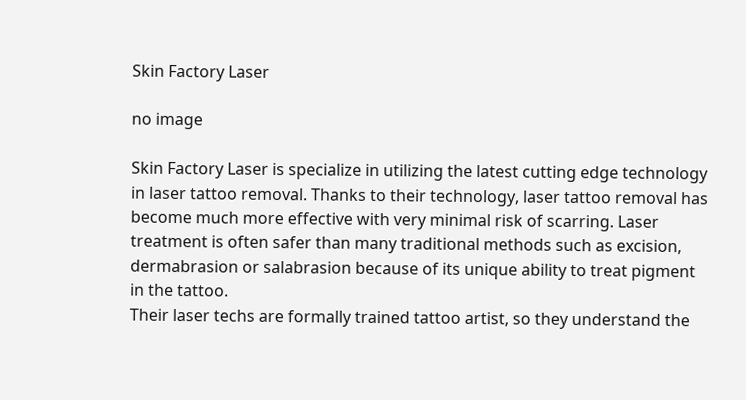Skin Factory Laser

no image

Skin Factory Laser is specialize in utilizing the latest cutting edge technology in laser tattoo removal. Thanks to their technology, laser tattoo removal has become much more effective with very minimal risk of scarring. Laser treatment is often safer than many traditional methods such as excision, dermabrasion or salabrasion because of its unique ability to treat pigment in the tattoo.
Their laser techs are formally trained tattoo artist, so they understand the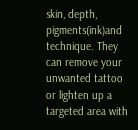skin, depth, pigments(ink)and technique. They can remove your unwanted tattoo or lighten up a targeted area with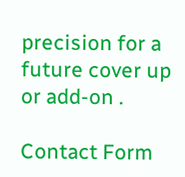precision for a future cover up or add-on .

Contact Form